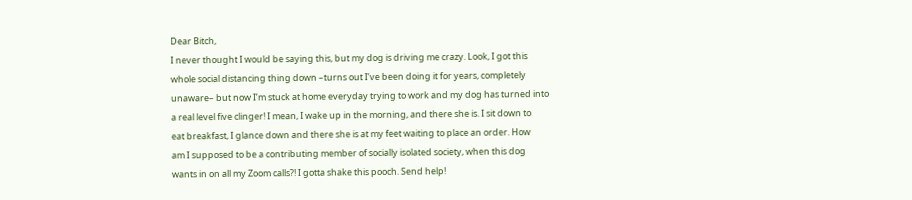Dear Bitch,
I never thought I would be saying this, but my dog is driving me crazy. Look, I got this
whole social distancing thing down –turns out I’ve been doing it for years, completely
unaware– but now I’m stuck at home everyday trying to work and my dog has turned into
a real level five clinger! I mean, I wake up in the morning, and there she is. I sit down to
eat breakfast, I glance down and there she is at my feet waiting to place an order. How
am I supposed to be a contributing member of socially isolated society, when this dog
wants in on all my Zoom calls?! I gotta shake this pooch. Send help!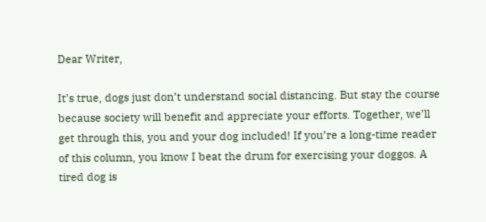Dear Writer,

It’s true, dogs just don’t understand social distancing. But stay the course because society will benefit and appreciate your efforts. Together, we’ll get through this, you and your dog included! If you’re a long-time reader of this column, you know I beat the drum for exercising your doggos. A tired dog is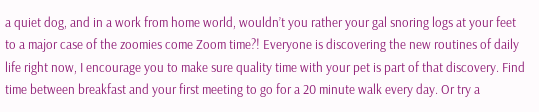a quiet dog, and in a work from home world, wouldn’t you rather your gal snoring logs at your feet to a major case of the zoomies come Zoom time?! Everyone is discovering the new routines of daily life right now, I encourage you to make sure quality time with your pet is part of that discovery. Find time between breakfast and your first meeting to go for a 20 minute walk every day. Or try a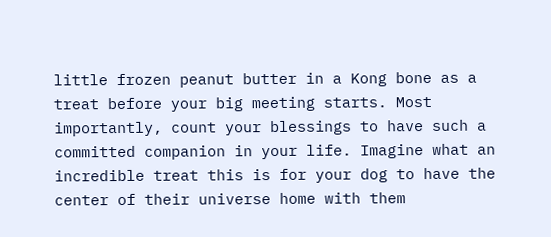little frozen peanut butter in a Kong bone as a treat before your big meeting starts. Most importantly, count your blessings to have such a committed companion in your life. Imagine what an incredible treat this is for your dog to have the center of their universe home with them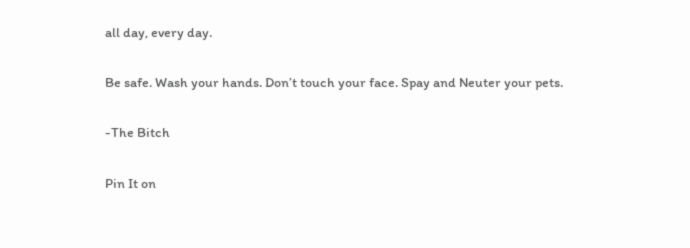all day, every day.

Be safe. Wash your hands. Don’t touch your face. Spay and Neuter your pets.

-The Bitch

Pin It on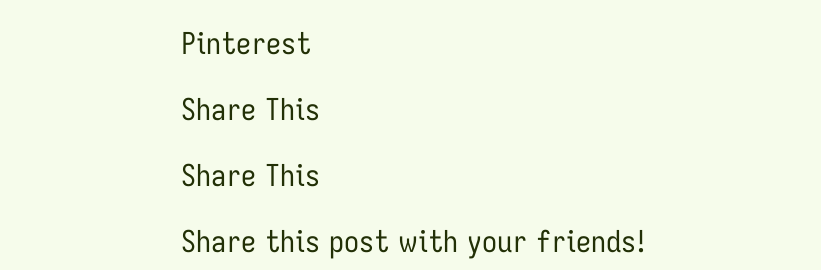Pinterest

Share This

Share This

Share this post with your friends!